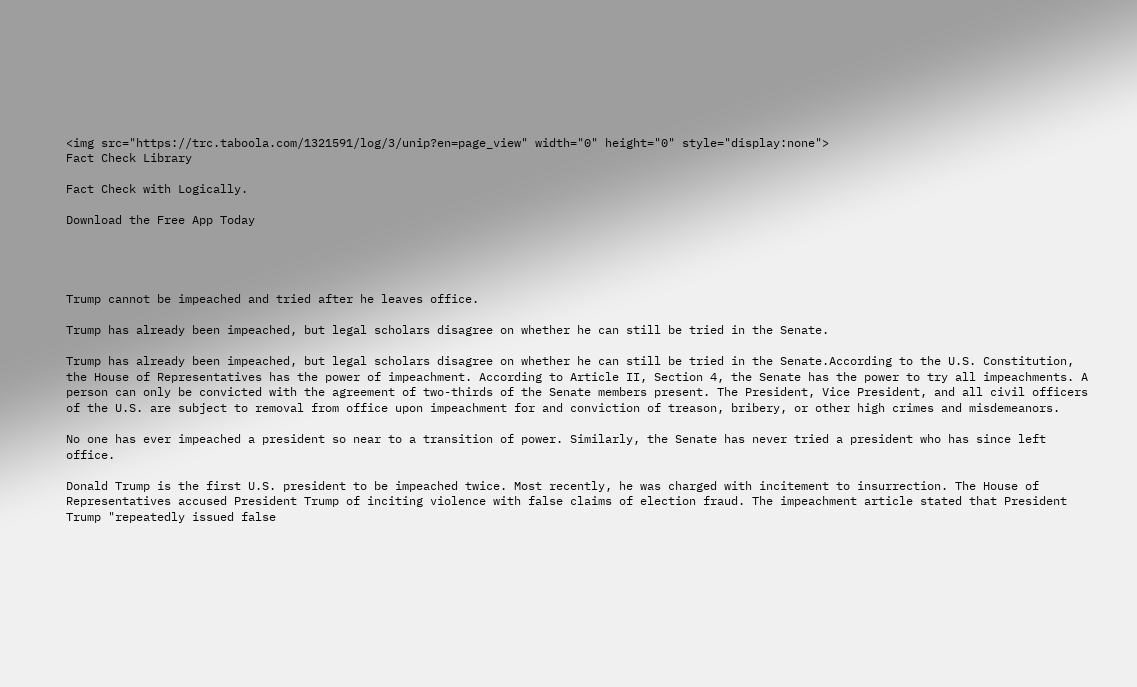<img src="https://trc.taboola.com/1321591/log/3/unip?en=page_view" width="0" height="0" style="display:none">
Fact Check Library

Fact Check with Logically.

Download the Free App Today




Trump cannot be impeached and tried after he leaves office.

Trump has already been impeached, but legal scholars disagree on whether he can still be tried in the Senate.

Trump has already been impeached, but legal scholars disagree on whether he can still be tried in the Senate.According to the U.S. Constitution, the House of Representatives has the power of impeachment. According to Article II, Section 4, the Senate has the power to try all impeachments. A person can only be convicted with the agreement of two-thirds of the Senate members present. The President, Vice President, and all civil officers of the U.S. are subject to removal from office upon impeachment for and conviction of treason, bribery, or other high crimes and misdemeanors.

No one has ever impeached a president so near to a transition of power. Similarly, the Senate has never tried a president who has since left office.

Donald Trump is the first U.S. president to be impeached twice. Most recently, he was charged with incitement to insurrection. The House of Representatives accused President Trump of inciting violence with false claims of election fraud. The impeachment article stated that President Trump "repeatedly issued false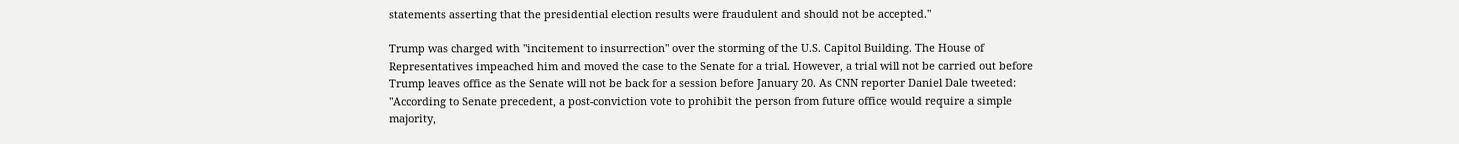statements asserting that the presidential election results were fraudulent and should not be accepted."

Trump was charged with "incitement to insurrection" over the storming of the U.S. Capitol Building. The House of Representatives impeached him and moved the case to the Senate for a trial. However, a trial will not be carried out before Trump leaves office as the Senate will not be back for a session before January 20. As CNN reporter Daniel Dale tweeted: "According to Senate precedent, a post-conviction vote to prohibit the person from future office would require a simple majority,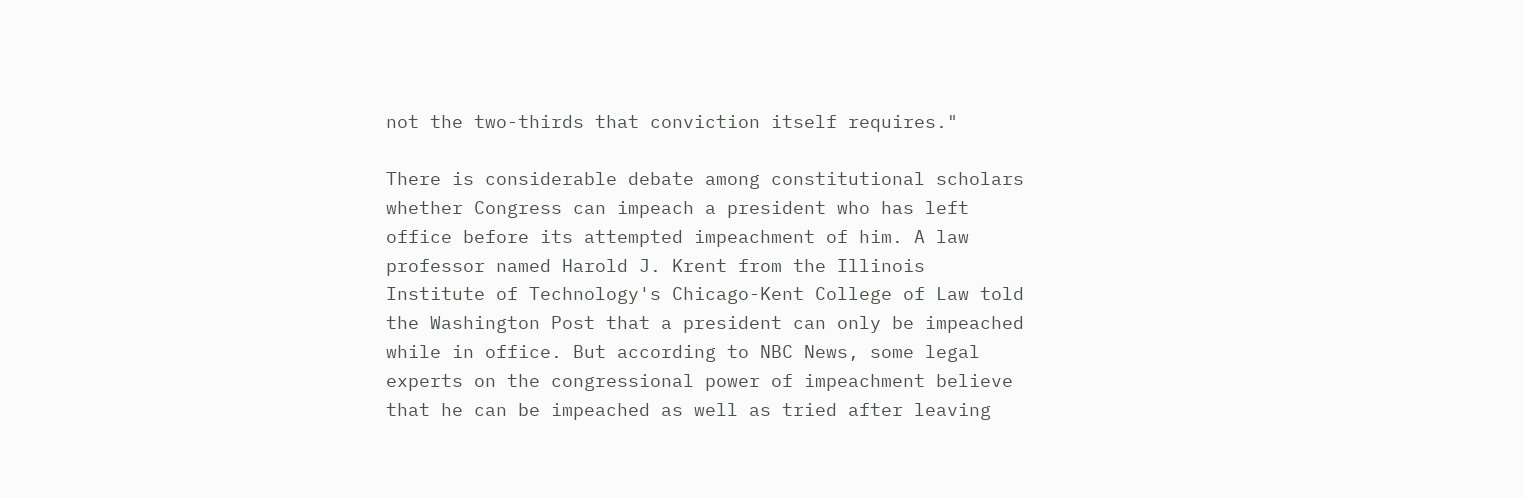not the two-thirds that conviction itself requires."

There is considerable debate among constitutional scholars whether Congress can impeach a president who has left office before its attempted impeachment of him. A law professor named Harold J. Krent from the Illinois Institute of Technology's Chicago-Kent College of Law told the Washington Post that a president can only be impeached while in office. But according to NBC News, some legal experts on the congressional power of impeachment believe that he can be impeached as well as tried after leaving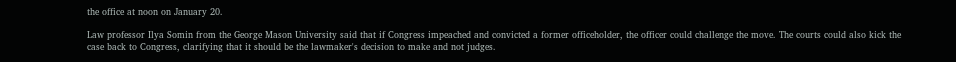the office at noon on January 20.

Law professor Ilya Somin from the George Mason University said that if Congress impeached and convicted a former officeholder, the officer could challenge the move. The courts could also kick the case back to Congress, clarifying that it should be the lawmaker's decision to make and not judges.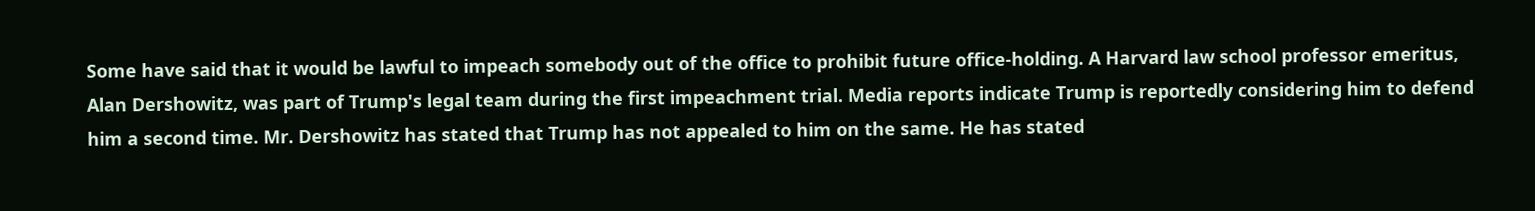Some have said that it would be lawful to impeach somebody out of the office to prohibit future office-holding. A Harvard law school professor emeritus, Alan Dershowitz, was part of Trump's legal team during the first impeachment trial. Media reports indicate Trump is reportedly considering him to defend him a second time. Mr. Dershowitz has stated that Trump has not appealed to him on the same. He has stated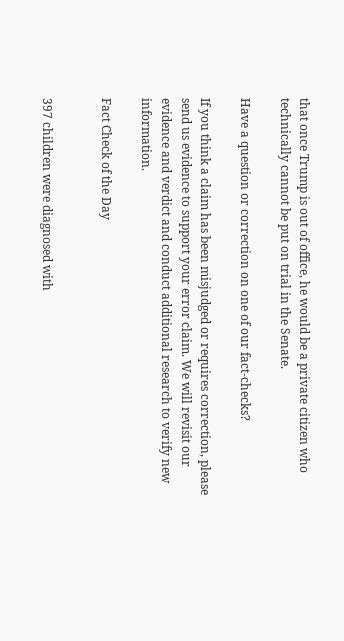that once Trump is out of office, he would be a private citizen who technically cannot be put on trial in the Senate.

Have a question or correction on one of our fact-checks?

If you think a claim has been misjudged or requires correction, please send us evidence to support your error claim. We will revisit our evidence and verdict and conduct additional research to verify new information.

Fact Check of the Day


397 children were diagnosed with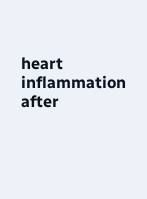heart inflammation after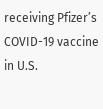receiving Pfizer’s COVID-19 vaccine in U.S.